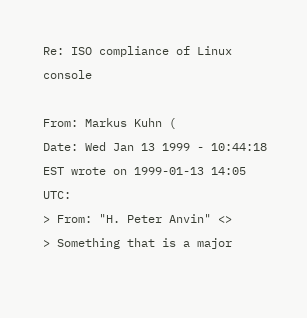Re: ISO compliance of Linux console

From: Markus Kuhn (
Date: Wed Jan 13 1999 - 10:44:18 EST wrote on 1999-01-13 14:05 UTC:
> From: "H. Peter Anvin" <>
> Something that is a major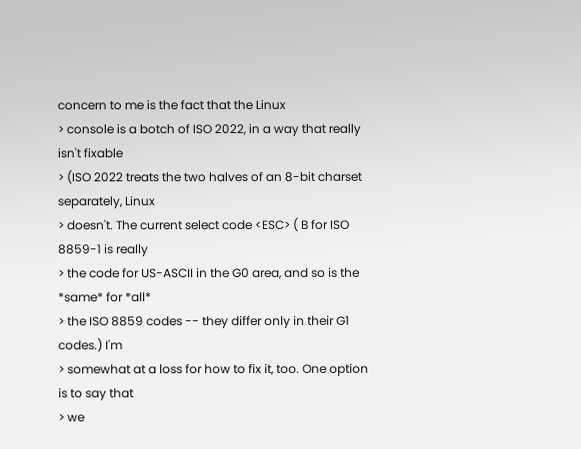concern to me is the fact that the Linux
> console is a botch of ISO 2022, in a way that really isn't fixable
> (ISO 2022 treats the two halves of an 8-bit charset separately, Linux
> doesn't. The current select code <ESC> ( B for ISO 8859-1 is really
> the code for US-ASCII in the G0 area, and so is the *same* for *all*
> the ISO 8859 codes -- they differ only in their G1 codes.) I'm
> somewhat at a loss for how to fix it, too. One option is to say that
> we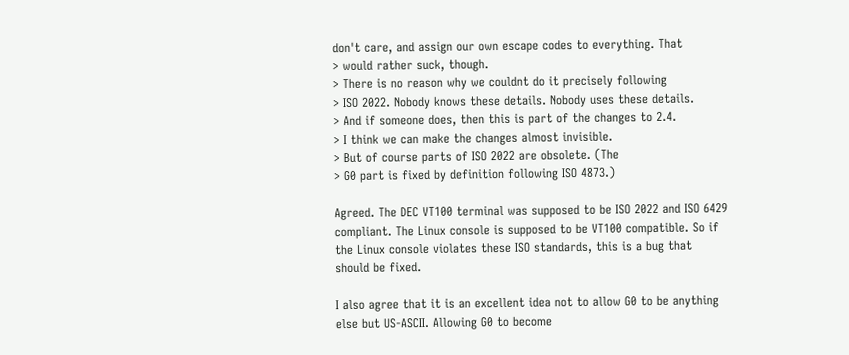don't care, and assign our own escape codes to everything. That
> would rather suck, though.
> There is no reason why we couldnt do it precisely following
> ISO 2022. Nobody knows these details. Nobody uses these details.
> And if someone does, then this is part of the changes to 2.4.
> I think we can make the changes almost invisible.
> But of course parts of ISO 2022 are obsolete. (The
> G0 part is fixed by definition following ISO 4873.)

Agreed. The DEC VT100 terminal was supposed to be ISO 2022 and ISO 6429
compliant. The Linux console is supposed to be VT100 compatible. So if
the Linux console violates these ISO standards, this is a bug that
should be fixed.

I also agree that it is an excellent idea not to allow G0 to be anything
else but US-ASCII. Allowing G0 to become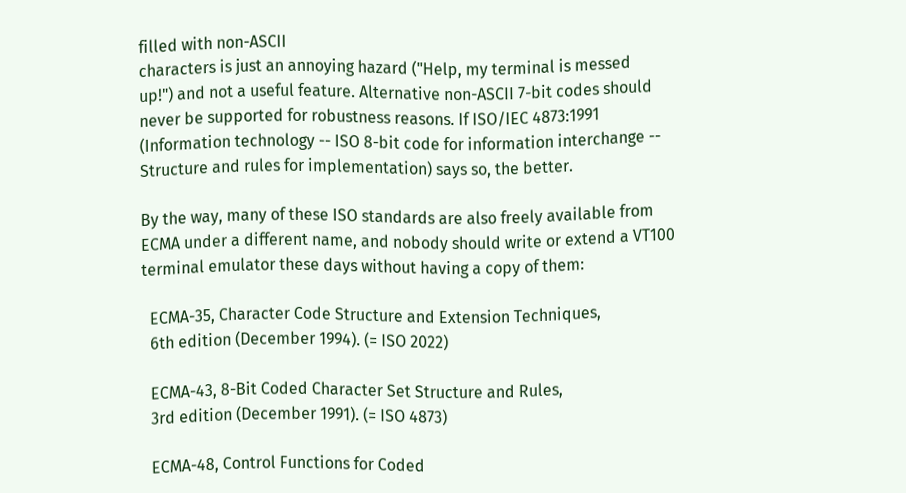filled with non-ASCII
characters is just an annoying hazard ("Help, my terminal is messed
up!") and not a useful feature. Alternative non-ASCII 7-bit codes should
never be supported for robustness reasons. If ISO/IEC 4873:1991
(Information technology -- ISO 8-bit code for information interchange --
Structure and rules for implementation) says so, the better.

By the way, many of these ISO standards are also freely available from
ECMA under a different name, and nobody should write or extend a VT100
terminal emulator these days without having a copy of them:

  ECMA-35, Character Code Structure and Extension Techniques,
  6th edition (December 1994). (= ISO 2022)

  ECMA-43, 8-Bit Coded Character Set Structure and Rules,
  3rd edition (December 1991). (= ISO 4873)

  ECMA-48, Control Functions for Coded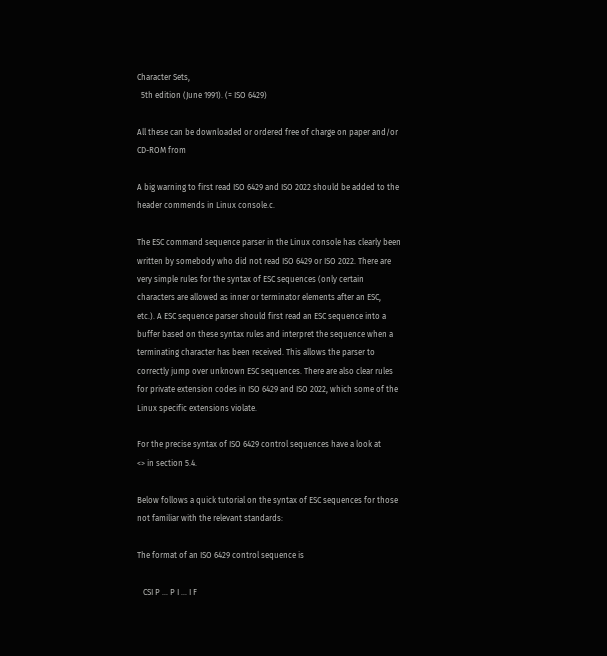Character Sets,
  5th edition (June 1991). (= ISO 6429)

All these can be downloaded or ordered free of charge on paper and/or
CD-ROM from

A big warning to first read ISO 6429 and ISO 2022 should be added to the
header commends in Linux console.c.

The ESC command sequence parser in the Linux console has clearly been
written by somebody who did not read ISO 6429 or ISO 2022. There are
very simple rules for the syntax of ESC sequences (only certain
characters are allowed as inner or terminator elements after an ESC,
etc.). A ESC sequence parser should first read an ESC sequence into a
buffer based on these syntax rules and interpret the sequence when a
terminating character has been received. This allows the parser to
correctly jump over unknown ESC sequences. There are also clear rules
for private extension codes in ISO 6429 and ISO 2022, which some of the
Linux specific extensions violate.

For the precise syntax of ISO 6429 control sequences have a look at
<> in section 5.4.

Below follows a quick tutorial on the syntax of ESC sequences for those
not familiar with the relevant standards:

The format of an ISO 6429 control sequence is

   CSI P ... P I ... I F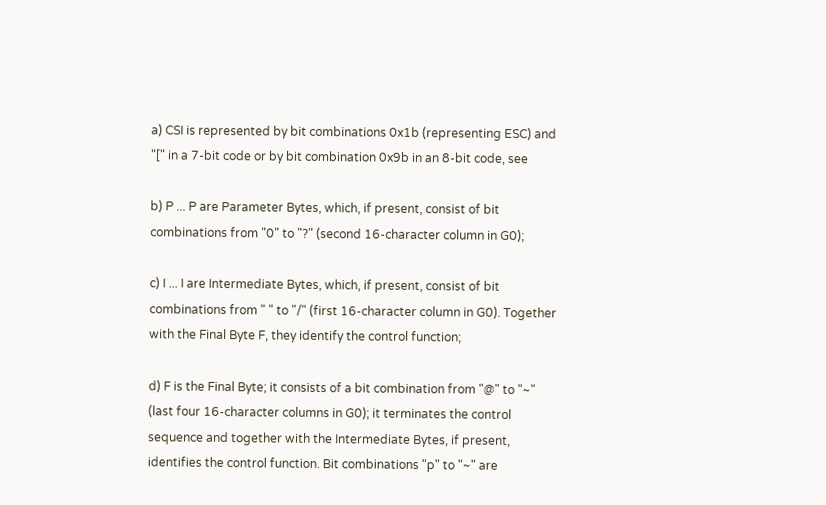a) CSI is represented by bit combinations 0x1b (representing ESC) and
"[" in a 7-bit code or by bit combination 0x9b in an 8-bit code, see

b) P ... P are Parameter Bytes, which, if present, consist of bit
combinations from "0" to "?" (second 16-character column in G0);

c) I ... I are Intermediate Bytes, which, if present, consist of bit
combinations from " " to "/" (first 16-character column in G0). Together
with the Final Byte F, they identify the control function;

d) F is the Final Byte; it consists of a bit combination from "@" to "~"
(last four 16-character columns in G0); it terminates the control
sequence and together with the Intermediate Bytes, if present,
identifies the control function. Bit combinations "p" to "~" are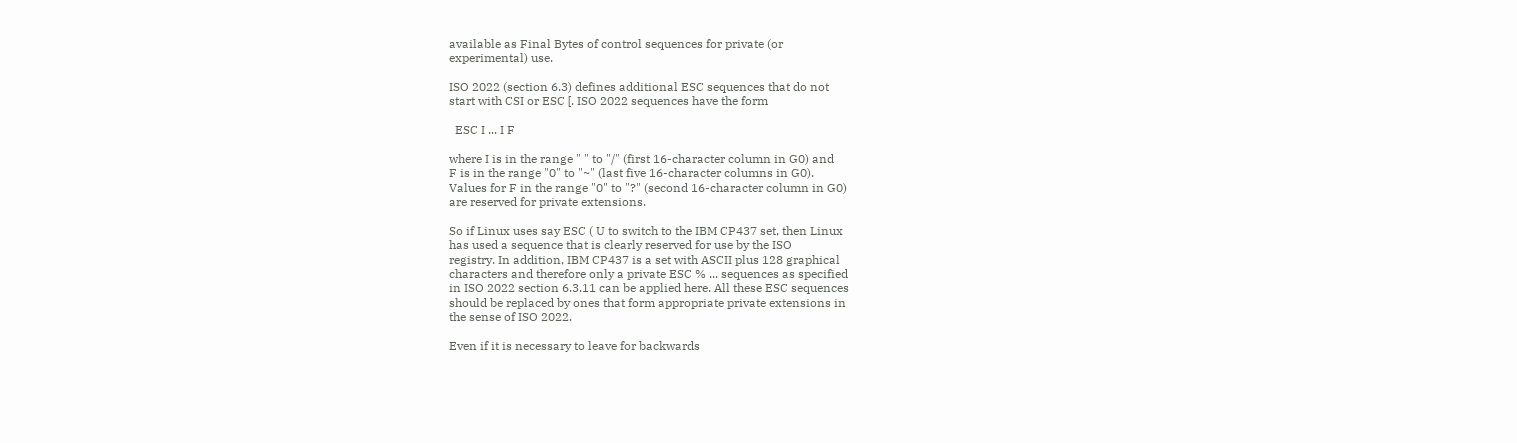available as Final Bytes of control sequences for private (or
experimental) use.

ISO 2022 (section 6.3) defines additional ESC sequences that do not
start with CSI or ESC [. ISO 2022 sequences have the form

  ESC I ... I F

where I is in the range " " to "/" (first 16-character column in G0) and
F is in the range "0" to "~" (last five 16-character columns in G0).
Values for F in the range "0" to "?" (second 16-character column in G0)
are reserved for private extensions.

So if Linux uses say ESC ( U to switch to the IBM CP437 set, then Linux
has used a sequence that is clearly reserved for use by the ISO
registry. In addition, IBM CP437 is a set with ASCII plus 128 graphical
characters and therefore only a private ESC % ... sequences as specified
in ISO 2022 section 6.3.11 can be applied here. All these ESC sequences
should be replaced by ones that form appropriate private extensions in
the sense of ISO 2022.

Even if it is necessary to leave for backwards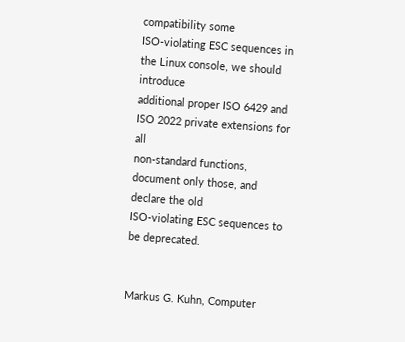compatibility some
ISO-violating ESC sequences in the Linux console, we should introduce
additional proper ISO 6429 and ISO 2022 private extensions for all
non-standard functions, document only those, and declare the old
ISO-violating ESC sequences to be deprecated.


Markus G. Kuhn, Computer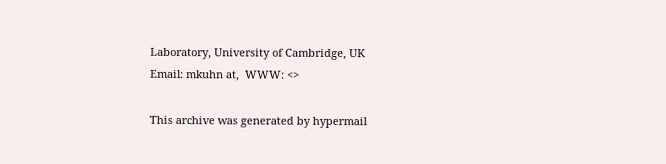Laboratory, University of Cambridge, UK
Email: mkuhn at,  WWW: <>

This archive was generated by hypermail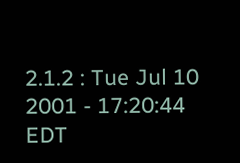2.1.2 : Tue Jul 10 2001 - 17:20:44 EDT